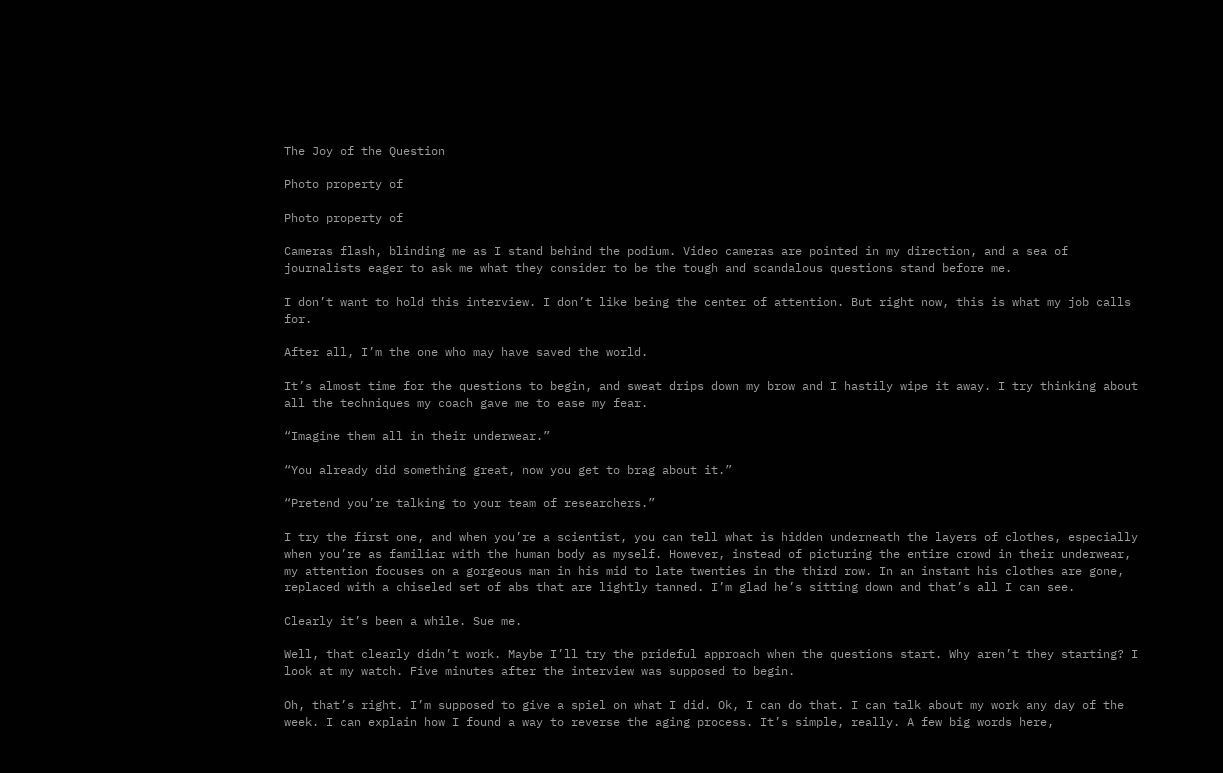The Joy of the Question

Photo property of

Photo property of

Cameras flash, blinding me as I stand behind the podium. Video cameras are pointed in my direction, and a sea of journalists eager to ask me what they consider to be the tough and scandalous questions stand before me.

I don’t want to hold this interview. I don’t like being the center of attention. But right now, this is what my job calls for.

After all, I’m the one who may have saved the world.

It’s almost time for the questions to begin, and sweat drips down my brow and I hastily wipe it away. I try thinking about all the techniques my coach gave me to ease my fear.

“Imagine them all in their underwear.”

“You already did something great, now you get to brag about it.”

“Pretend you’re talking to your team of researchers.”

I try the first one, and when you’re a scientist, you can tell what is hidden underneath the layers of clothes, especially when you’re as familiar with the human body as myself. However, instead of picturing the entire crowd in their underwear, my attention focuses on a gorgeous man in his mid to late twenties in the third row. In an instant his clothes are gone, replaced with a chiseled set of abs that are lightly tanned. I’m glad he’s sitting down and that’s all I can see.

Clearly it’s been a while. Sue me.

Well, that clearly didn’t work. Maybe I’ll try the prideful approach when the questions start. Why aren’t they starting? I look at my watch. Five minutes after the interview was supposed to begin.

Oh, that’s right. I’m supposed to give a spiel on what I did. Ok, I can do that. I can talk about my work any day of the week. I can explain how I found a way to reverse the aging process. It’s simple, really. A few big words here,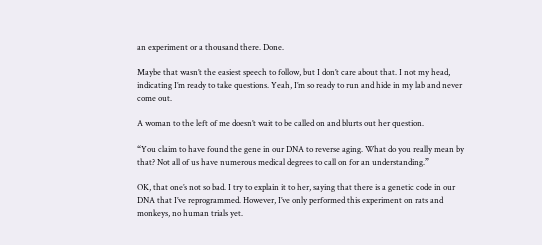an experiment or a thousand there. Done.

Maybe that wasn’t the easiest speech to follow, but I don’t care about that. I not my head, indicating I’m ready to take questions. Yeah, I’m so ready to run and hide in my lab and never come out.

A woman to the left of me doesn’t wait to be called on and blurts out her question.

“You claim to have found the gene in our DNA to reverse aging. What do you really mean by that? Not all of us have numerous medical degrees to call on for an understanding.”

OK, that one’s not so bad. I try to explain it to her, saying that there is a genetic code in our DNA that I’ve reprogrammed. However, I’ve only performed this experiment on rats and monkeys, no human trials yet.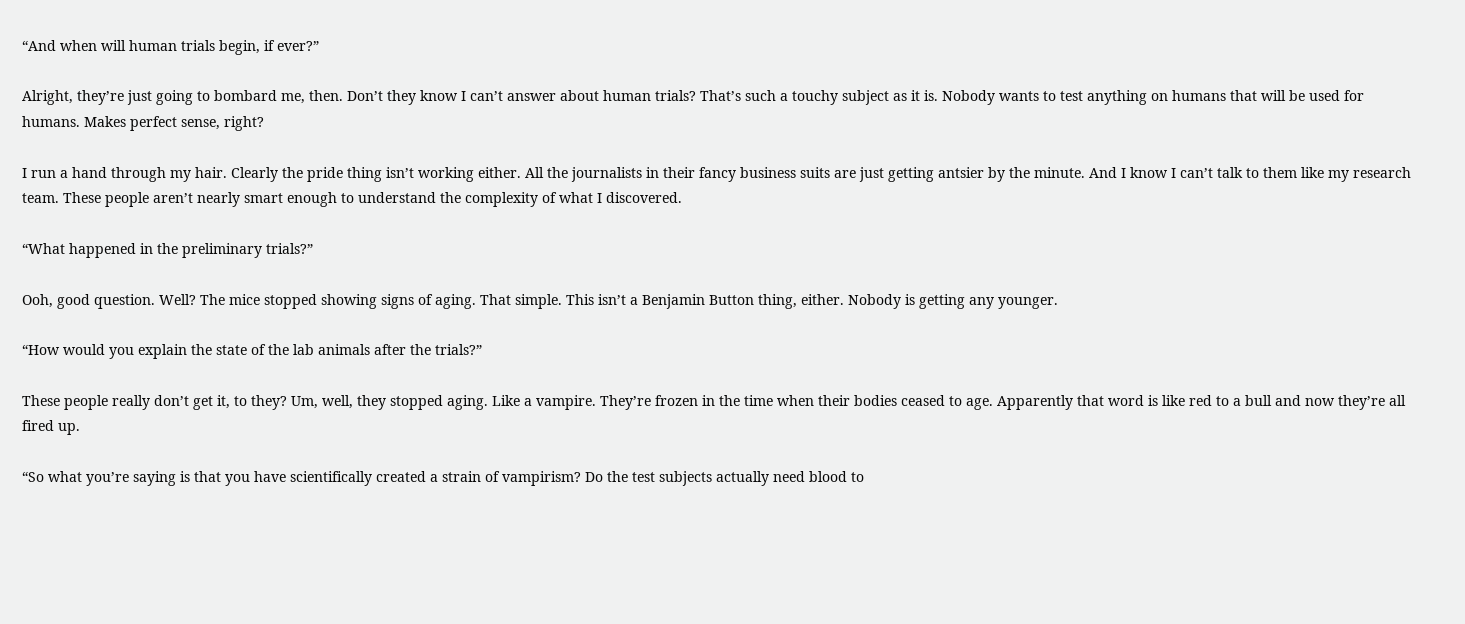“And when will human trials begin, if ever?”

Alright, they’re just going to bombard me, then. Don’t they know I can’t answer about human trials? That’s such a touchy subject as it is. Nobody wants to test anything on humans that will be used for humans. Makes perfect sense, right?

I run a hand through my hair. Clearly the pride thing isn’t working either. All the journalists in their fancy business suits are just getting antsier by the minute. And I know I can’t talk to them like my research team. These people aren’t nearly smart enough to understand the complexity of what I discovered.

“What happened in the preliminary trials?”

Ooh, good question. Well? The mice stopped showing signs of aging. That simple. This isn’t a Benjamin Button thing, either. Nobody is getting any younger.

“How would you explain the state of the lab animals after the trials?”

These people really don’t get it, to they? Um, well, they stopped aging. Like a vampire. They’re frozen in the time when their bodies ceased to age. Apparently that word is like red to a bull and now they’re all fired up.

“So what you’re saying is that you have scientifically created a strain of vampirism? Do the test subjects actually need blood to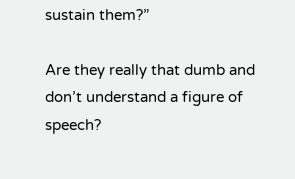sustain them?”

Are they really that dumb and don’t understand a figure of speech?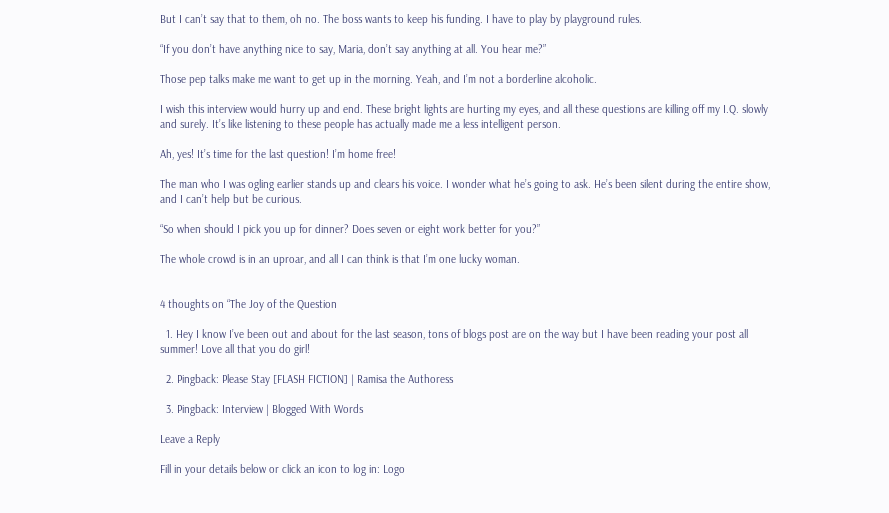But I can’t say that to them, oh no. The boss wants to keep his funding. I have to play by playground rules.

“If you don’t have anything nice to say, Maria, don’t say anything at all. You hear me?”

Those pep talks make me want to get up in the morning. Yeah, and I’m not a borderline alcoholic.

I wish this interview would hurry up and end. These bright lights are hurting my eyes, and all these questions are killing off my I.Q. slowly and surely. It’s like listening to these people has actually made me a less intelligent person.

Ah, yes! It’s time for the last question! I’m home free!

The man who I was ogling earlier stands up and clears his voice. I wonder what he’s going to ask. He’s been silent during the entire show, and I can’t help but be curious.

“So when should I pick you up for dinner? Does seven or eight work better for you?”

The whole crowd is in an uproar, and all I can think is that I’m one lucky woman.


4 thoughts on “The Joy of the Question

  1. Hey I know I’ve been out and about for the last season, tons of blogs post are on the way but I have been reading your post all summer! Love all that you do girl!

  2. Pingback: Please Stay [FLASH FICTION] | Ramisa the Authoress

  3. Pingback: Interview | Blogged With Words

Leave a Reply

Fill in your details below or click an icon to log in: Logo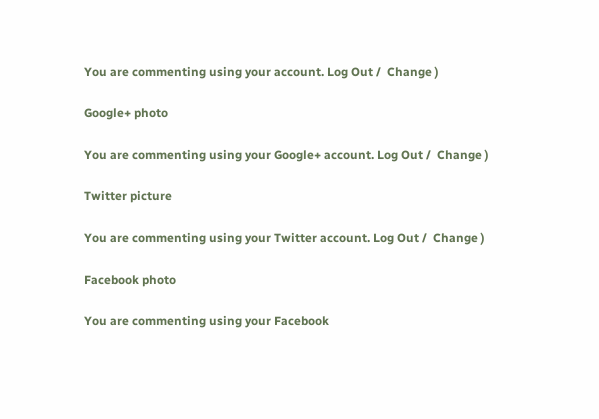You are commenting using your account. Log Out /  Change )

Google+ photo

You are commenting using your Google+ account. Log Out /  Change )

Twitter picture

You are commenting using your Twitter account. Log Out /  Change )

Facebook photo

You are commenting using your Facebook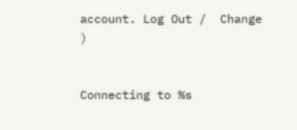account. Log Out /  Change )


Connecting to %s